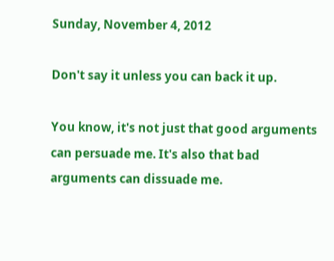Sunday, November 4, 2012

Don't say it unless you can back it up.

You know, it's not just that good arguments can persuade me. It's also that bad arguments can dissuade me.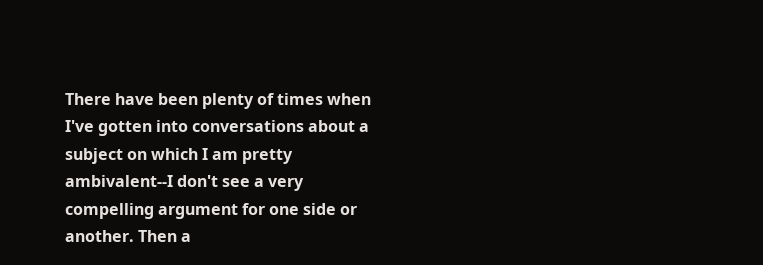There have been plenty of times when I've gotten into conversations about a subject on which I am pretty ambivalent--I don't see a very compelling argument for one side or another. Then a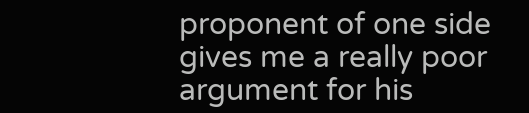proponent of one side gives me a really poor argument for his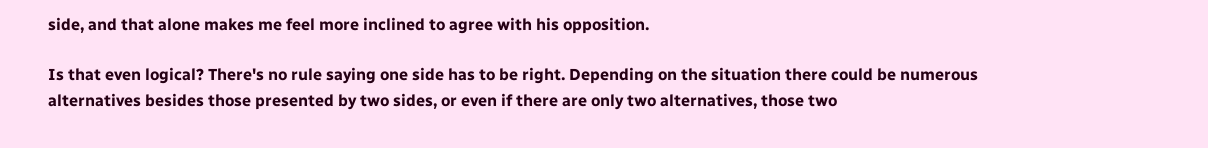side, and that alone makes me feel more inclined to agree with his opposition.

Is that even logical? There's no rule saying one side has to be right. Depending on the situation there could be numerous alternatives besides those presented by two sides, or even if there are only two alternatives, those two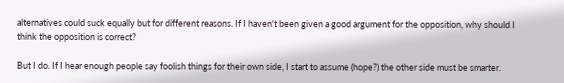alternatives could suck equally but for different reasons. If I haven't been given a good argument for the opposition, why should I think the opposition is correct?

But I do. If I hear enough people say foolish things for their own side, I start to assume (hope?) the other side must be smarter.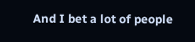And I bet a lot of people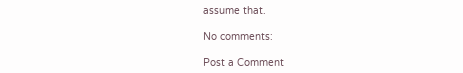assume that.

No comments:

Post a Comment